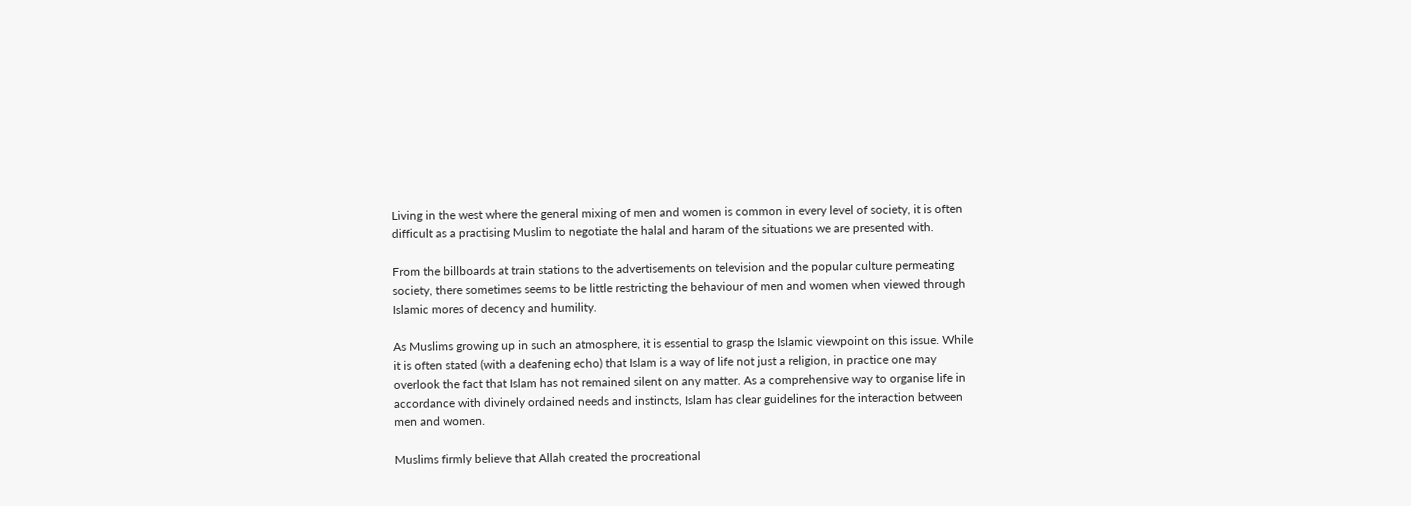Living in the west where the general mixing of men and women is common in every level of society, it is often difficult as a practising Muslim to negotiate the halal and haram of the situations we are presented with.

From the billboards at train stations to the advertisements on television and the popular culture permeating society, there sometimes seems to be little restricting the behaviour of men and women when viewed through Islamic mores of decency and humility.

As Muslims growing up in such an atmosphere, it is essential to grasp the Islamic viewpoint on this issue. While it is often stated (with a deafening echo) that Islam is a way of life not just a religion, in practice one may overlook the fact that Islam has not remained silent on any matter. As a comprehensive way to organise life in accordance with divinely ordained needs and instincts, Islam has clear guidelines for the interaction between men and women.

Muslims firmly believe that Allah created the procreational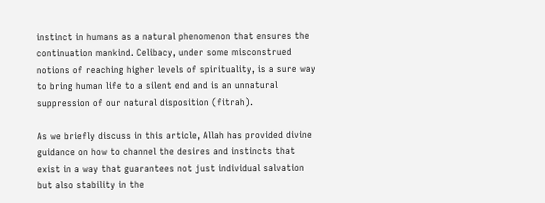instinct in humans as a natural phenomenon that ensures the continuation mankind. Celibacy, under some misconstrued notions of reaching higher levels of spirituality, is a sure way to bring human life to a silent end and is an unnatural suppression of our natural disposition (fitrah).

As we briefly discuss in this article, Allah has provided divine guidance on how to channel the desires and instincts that exist in a way that guarantees not just individual salvation but also stability in the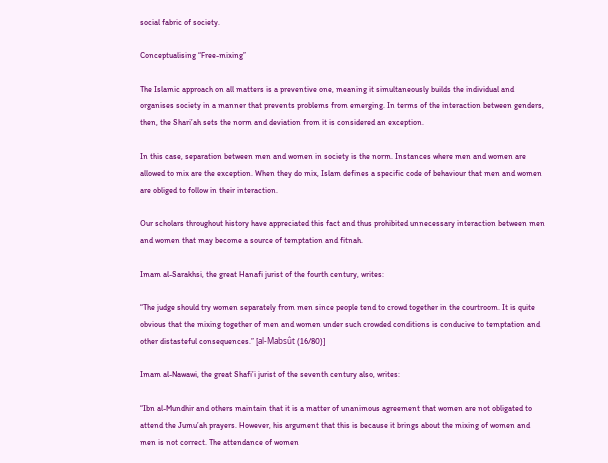social fabric of society.

Conceptualising “Free-mixing”

The Islamic approach on all matters is a preventive one, meaning it simultaneously builds the individual and organises society in a manner that prevents problems from emerging. In terms of the interaction between genders, then, the Shari’ah sets the norm and deviation from it is considered an exception.

In this case, separation between men and women in society is the norm. Instances where men and women are allowed to mix are the exception. When they do mix, Islam defines a specific code of behaviour that men and women are obliged to follow in their interaction.

Our scholars throughout history have appreciated this fact and thus prohibited unnecessary interaction between men and women that may become a source of temptation and fitnah.

Imam al-Sarakhsi, the great Hanafi jurist of the fourth century, writes:

“The judge should try women separately from men since people tend to crowd together in the courtroom. It is quite obvious that the mixing together of men and women under such crowded conditions is conducive to temptation and other distasteful consequences.” [al-Mabsût (16/80)]

Imam al-Nawawi, the great Shafi’i jurist of the seventh century also, writes:

“Ibn al-Mundhir and others maintain that it is a matter of unanimous agreement that women are not obligated to attend the Jumu’ah prayers. However, his argument that this is because it brings about the mixing of women and men is not correct. The attendance of women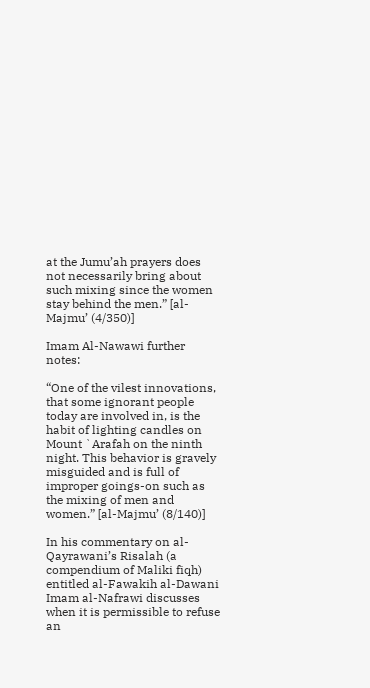at the Jumu’ah prayers does not necessarily bring about such mixing since the women stay behind the men.” [al-Majmu’ (4/350)]

Imam Al-Nawawi further notes:

“One of the vilest innovations, that some ignorant people today are involved in, is the habit of lighting candles on Mount `Arafah on the ninth night. This behavior is gravely misguided and is full of improper goings-on such as the mixing of men and women.” [al-Majmu’ (8/140)]

In his commentary on al-Qayrawani’s Risalah (a compendium of Maliki fiqh) entitled al-Fawakih al-Dawani Imam al-Nafrawi discusses when it is permissible to refuse an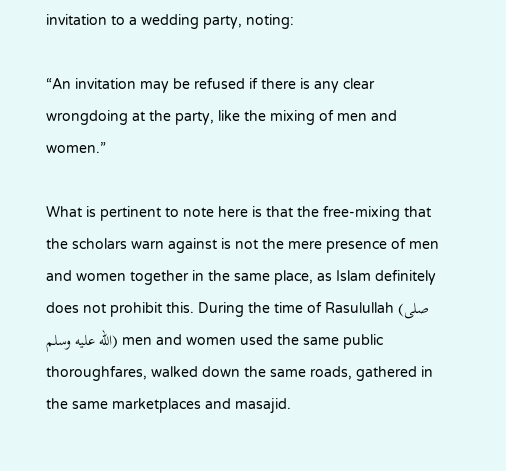invitation to a wedding party, noting:

“An invitation may be refused if there is any clear wrongdoing at the party, like the mixing of men and women.”

What is pertinent to note here is that the free-mixing that the scholars warn against is not the mere presence of men and women together in the same place, as Islam definitely does not prohibit this. During the time of Rasulullah (صلى الله عليه وسلم) men and women used the same public thoroughfares, walked down the same roads, gathered in the same marketplaces and masajid.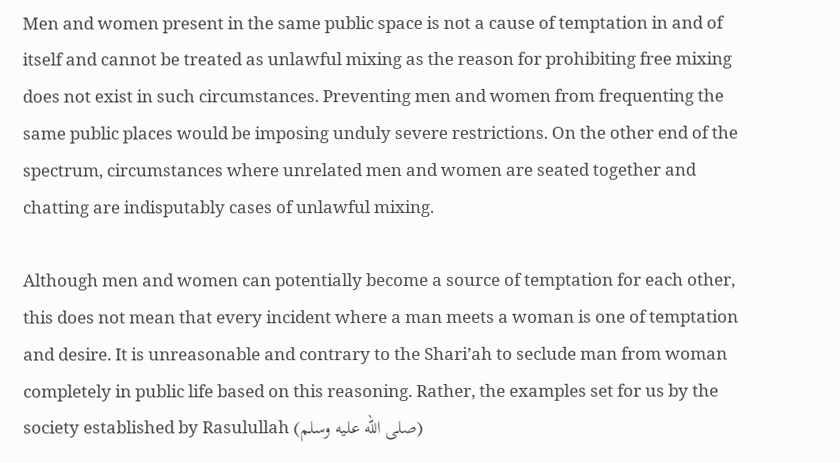Men and women present in the same public space is not a cause of temptation in and of itself and cannot be treated as unlawful mixing as the reason for prohibiting free mixing does not exist in such circumstances. Preventing men and women from frequenting the same public places would be imposing unduly severe restrictions. On the other end of the spectrum, circumstances where unrelated men and women are seated together and chatting are indisputably cases of unlawful mixing.

Although men and women can potentially become a source of temptation for each other, this does not mean that every incident where a man meets a woman is one of temptation and desire. It is unreasonable and contrary to the Shari’ah to seclude man from woman completely in public life based on this reasoning. Rather, the examples set for us by the society established by Rasulullah (صلى الله عليه وسلم)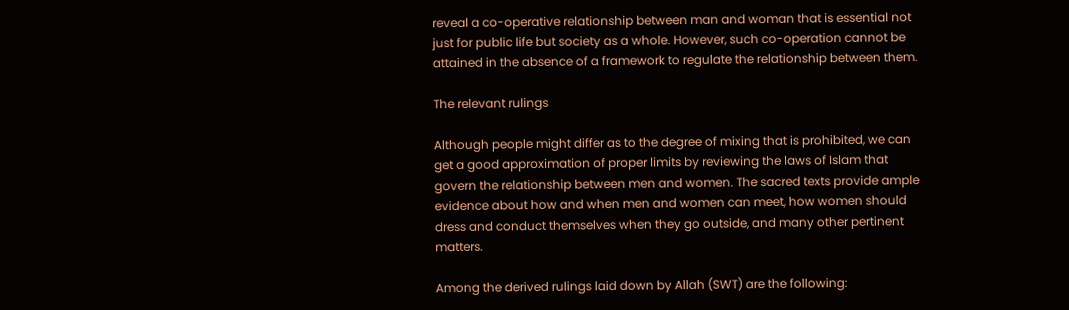reveal a co-operative relationship between man and woman that is essential not just for public life but society as a whole. However, such co-operation cannot be attained in the absence of a framework to regulate the relationship between them.

The relevant rulings

Although people might differ as to the degree of mixing that is prohibited, we can get a good approximation of proper limits by reviewing the laws of Islam that govern the relationship between men and women. The sacred texts provide ample evidence about how and when men and women can meet, how women should dress and conduct themselves when they go outside, and many other pertinent matters.

Among the derived rulings laid down by Allah (SWT) are the following: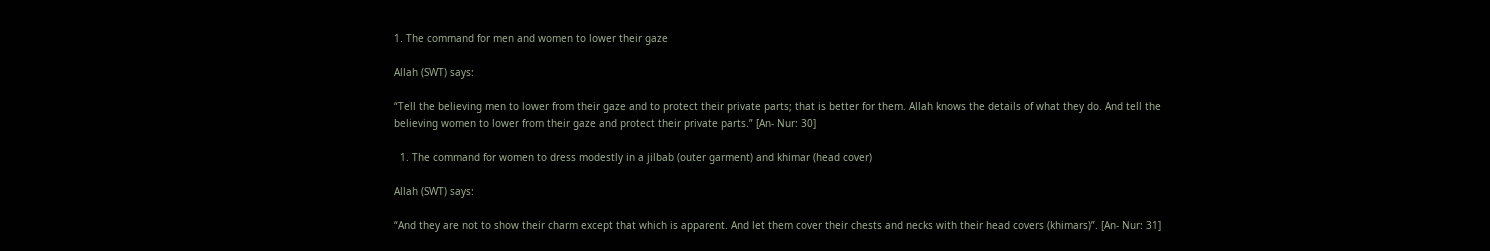1. The command for men and women to lower their gaze

Allah (SWT) says:

“Tell the believing men to lower from their gaze and to protect their private parts; that is better for them. Allah knows the details of what they do. And tell the believing women to lower from their gaze and protect their private parts.” [An- Nur: 30]

  1. The command for women to dress modestly in a jilbab (outer garment) and khimar (head cover)

Allah (SWT) says:

“And they are not to show their charm except that which is apparent. And let them cover their chests and necks with their head covers (khimars)”. [An- Nur: 31]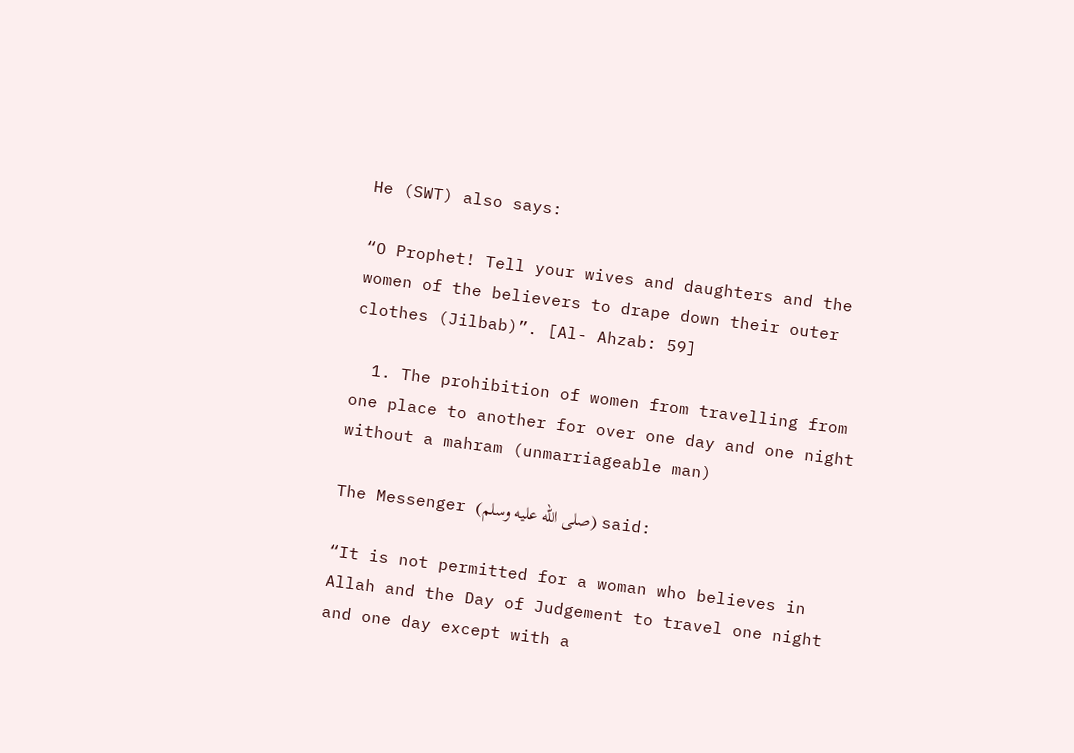He (SWT) also says:

“O Prophet! Tell your wives and daughters and the women of the believers to drape down their outer clothes (Jilbab)”. [Al- Ahzab: 59]

  1. The prohibition of women from travelling from one place to another for over one day and one night without a mahram (unmarriageable man)

The Messenger (صلى الله عليه وسلم) said:

“It is not permitted for a woman who believes in Allah and the Day of Judgement to travel one night and one day except with a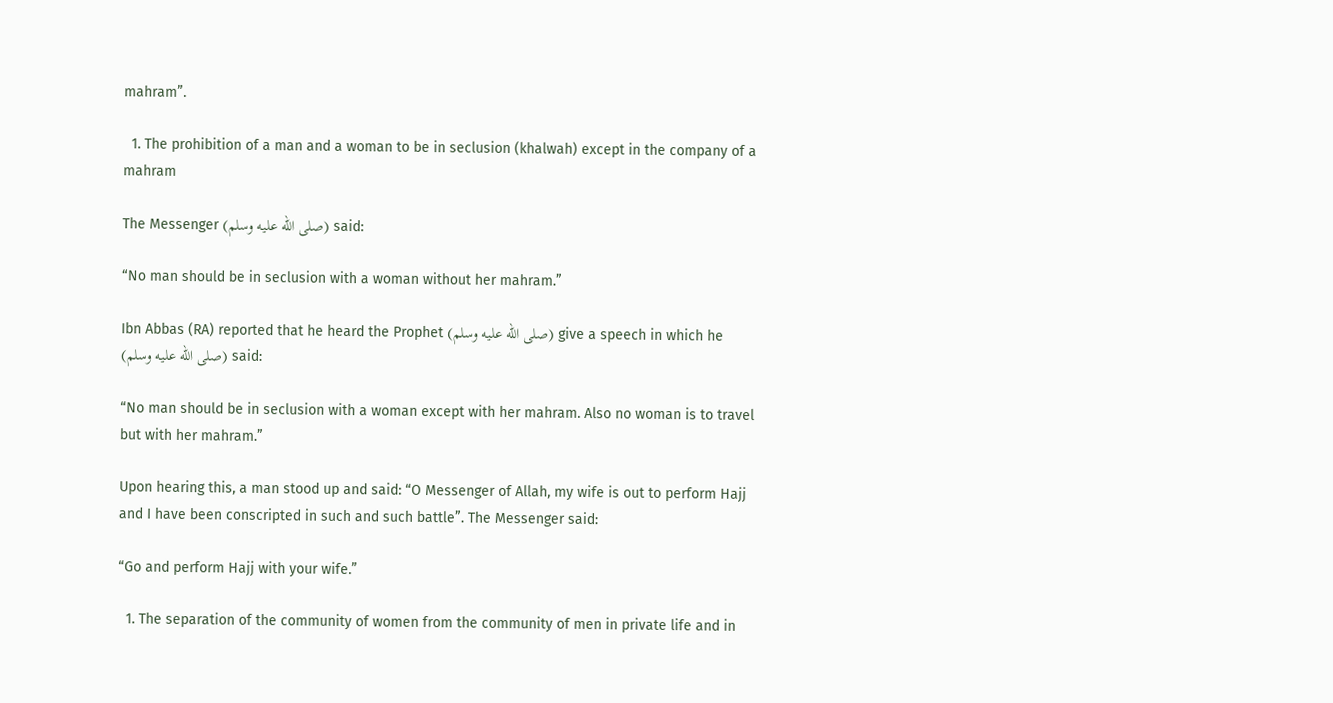mahram”.

  1. The prohibition of a man and a woman to be in seclusion (khalwah) except in the company of a mahram

The Messenger (صلى الله عليه وسلم) said:

“No man should be in seclusion with a woman without her mahram.”

Ibn Abbas (RA) reported that he heard the Prophet (صلى الله عليه وسلم) give a speech in which he (صلى الله عليه وسلم) said:

“No man should be in seclusion with a woman except with her mahram. Also no woman is to travel but with her mahram.”

Upon hearing this, a man stood up and said: “O Messenger of Allah, my wife is out to perform Hajj and I have been conscripted in such and such battle”. The Messenger said:

“Go and perform Hajj with your wife.”

  1. The separation of the community of women from the community of men in private life and in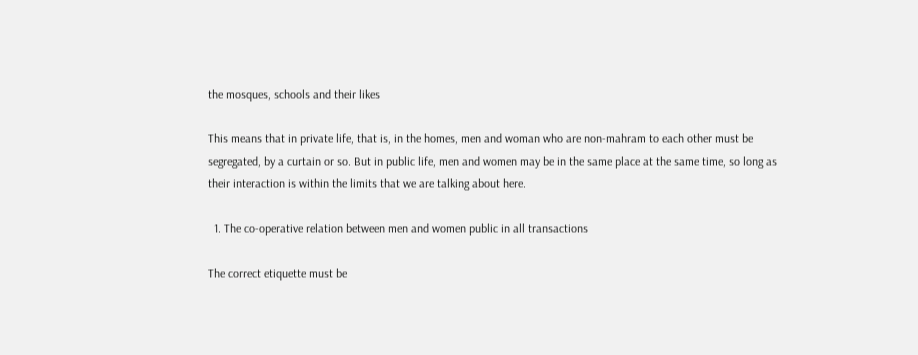the mosques, schools and their likes

This means that in private life, that is, in the homes, men and woman who are non-mahram to each other must be segregated, by a curtain or so. But in public life, men and women may be in the same place at the same time, so long as their interaction is within the limits that we are talking about here.

  1. The co-operative relation between men and women public in all transactions

The correct etiquette must be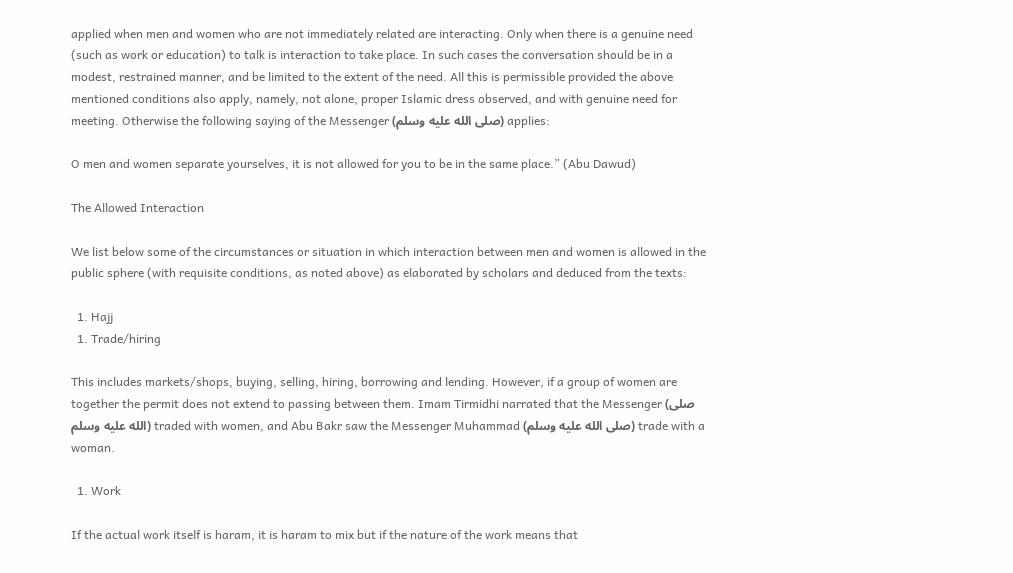applied when men and women who are not immediately related are interacting. Only when there is a genuine need (such as work or education) to talk is interaction to take place. In such cases the conversation should be in a modest, restrained manner, and be limited to the extent of the need. All this is permissible provided the above mentioned conditions also apply, namely, not alone, proper Islamic dress observed, and with genuine need for meeting. Otherwise the following saying of the Messenger (صلى الله عليه وسلم) applies:

O men and women separate yourselves, it is not allowed for you to be in the same place.” (Abu Dawud)

The Allowed Interaction

We list below some of the circumstances or situation in which interaction between men and women is allowed in the public sphere (with requisite conditions, as noted above) as elaborated by scholars and deduced from the texts:

  1. Hajj
  1. Trade/hiring

This includes markets/shops, buying, selling, hiring, borrowing and lending. However, if a group of women are together the permit does not extend to passing between them. Imam Tirmidhi narrated that the Messenger (صلى الله عليه وسلم) traded with women, and Abu Bakr saw the Messenger Muhammad (صلى الله عليه وسلم) trade with a woman.

  1. Work

If the actual work itself is haram, it is haram to mix but if the nature of the work means that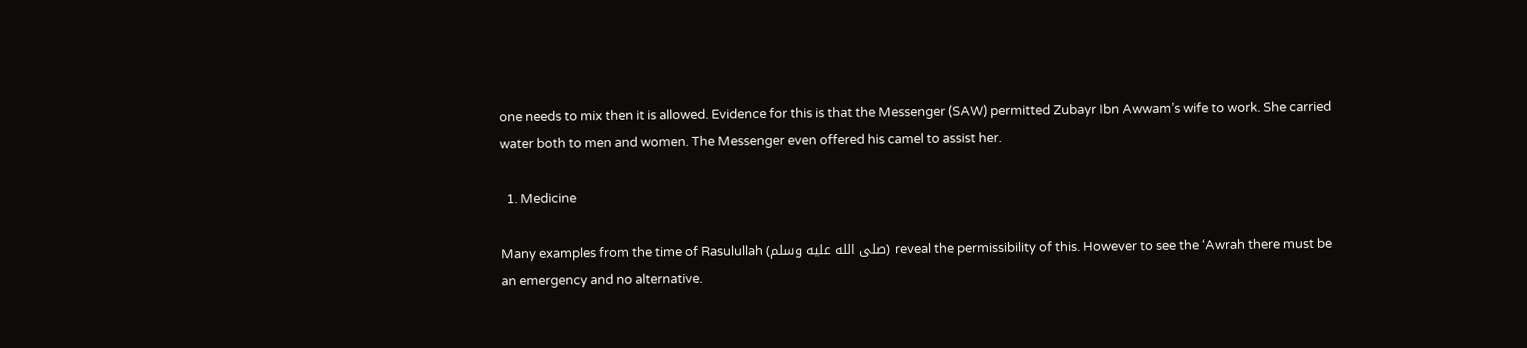one needs to mix then it is allowed. Evidence for this is that the Messenger (SAW) permitted Zubayr Ibn Awwam’s wife to work. She carried water both to men and women. The Messenger even offered his camel to assist her.

  1. Medicine

Many examples from the time of Rasulullah (صلى الله عليه وسلم) reveal the permissibility of this. However to see the ‘Awrah there must be an emergency and no alternative.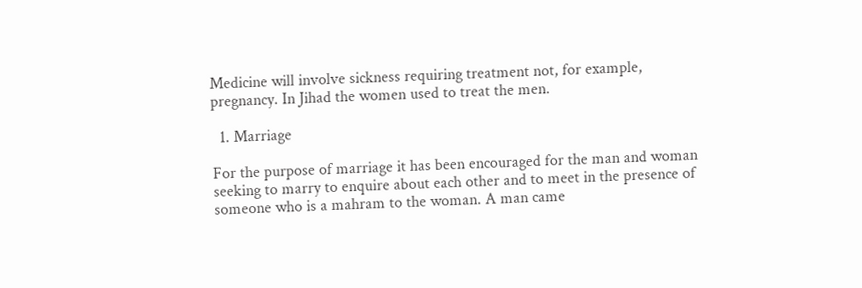Medicine will involve sickness requiring treatment not, for example, pregnancy. In Jihad the women used to treat the men.

  1. Marriage

For the purpose of marriage it has been encouraged for the man and woman seeking to marry to enquire about each other and to meet in the presence of someone who is a mahram to the woman. A man came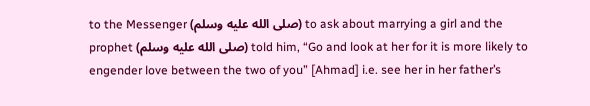to the Messenger (صلى الله عليه وسلم) to ask about marrying a girl and the prophet (صلى الله عليه وسلم) told him, “Go and look at her for it is more likely to engender love between the two of you” [Ahmad] i.e. see her in her father’s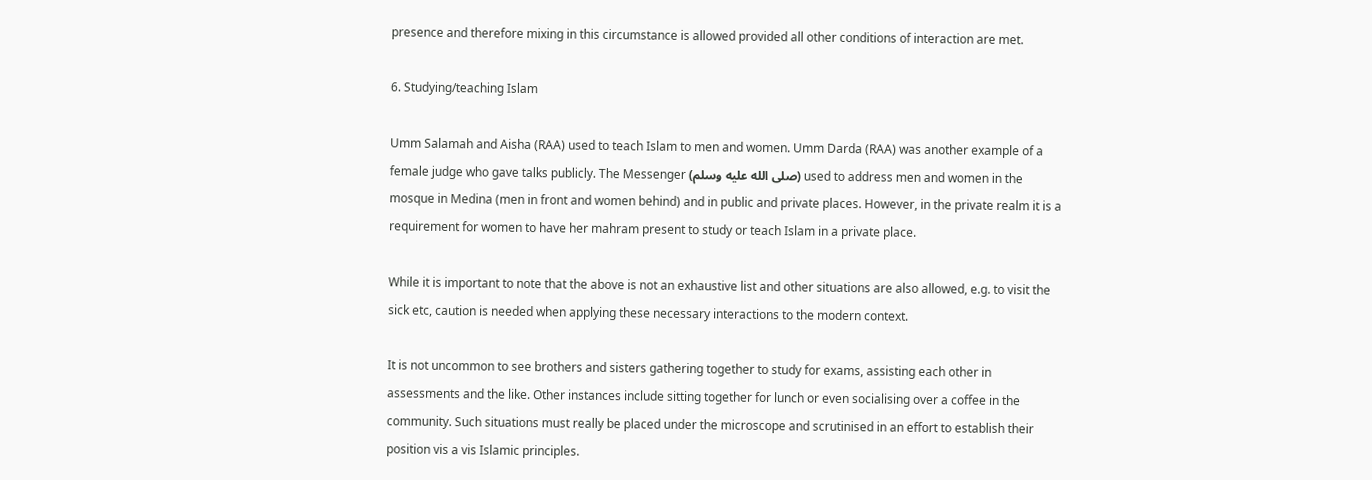presence and therefore mixing in this circumstance is allowed provided all other conditions of interaction are met.

6. Studying/teaching Islam

Umm Salamah and Aisha (RAA) used to teach Islam to men and women. Umm Darda (RAA) was another example of a female judge who gave talks publicly. The Messenger (صلى الله عليه وسلم) used to address men and women in the mosque in Medina (men in front and women behind) and in public and private places. However, in the private realm it is a requirement for women to have her mahram present to study or teach Islam in a private place.

While it is important to note that the above is not an exhaustive list and other situations are also allowed, e.g. to visit the sick etc, caution is needed when applying these necessary interactions to the modern context.

It is not uncommon to see brothers and sisters gathering together to study for exams, assisting each other in assessments and the like. Other instances include sitting together for lunch or even socialising over a coffee in the community. Such situations must really be placed under the microscope and scrutinised in an effort to establish their position vis a vis Islamic principles.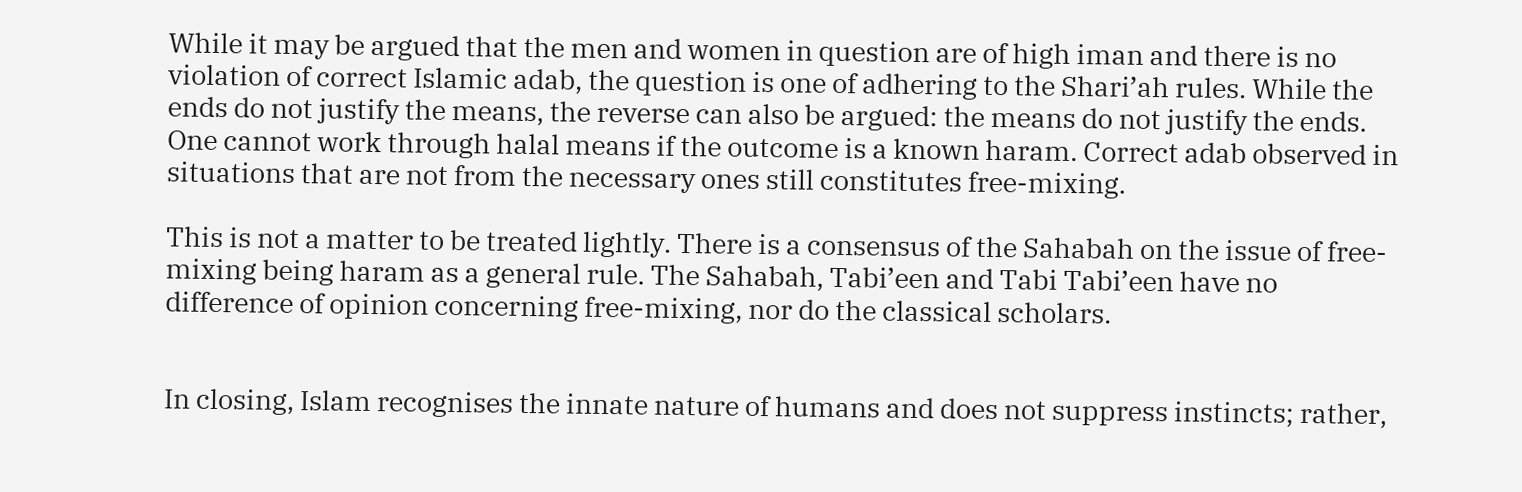While it may be argued that the men and women in question are of high iman and there is no violation of correct Islamic adab, the question is one of adhering to the Shari’ah rules. While the ends do not justify the means, the reverse can also be argued: the means do not justify the ends. One cannot work through halal means if the outcome is a known haram. Correct adab observed in situations that are not from the necessary ones still constitutes free-mixing.

This is not a matter to be treated lightly. There is a consensus of the Sahabah on the issue of free-mixing being haram as a general rule. The Sahabah, Tabi’een and Tabi Tabi’een have no difference of opinion concerning free-mixing, nor do the classical scholars.


In closing, Islam recognises the innate nature of humans and does not suppress instincts; rather,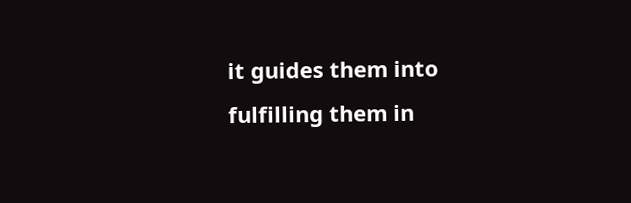it guides them into fulfilling them in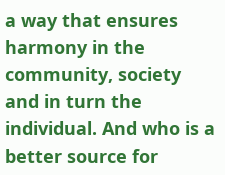a way that ensures harmony in the community, society and in turn the individual. And who is a better source for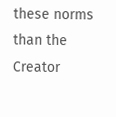these norms than the Creator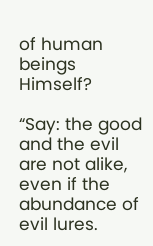of human beings Himself?

“Say: the good and the evil are not alike, even if the abundance of evil lures.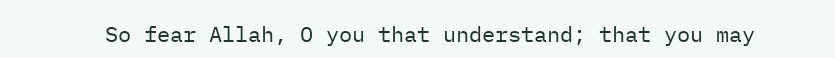So fear Allah, O you that understand; that you may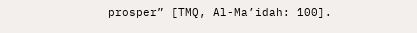prosper” [TMQ, Al-Ma’idah: 100].